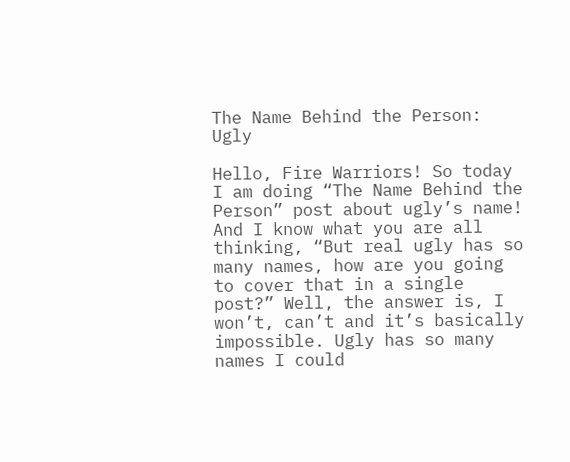The Name Behind the Person: Ugly

Hello, Fire Warriors! So today I am doing “The Name Behind the Person” post about ugly’s name! And I know what you are all thinking, “But real ugly has so many names, how are you going to cover that in a single post?” Well, the answer is, I won’t, can’t and it’s basically impossible. Ugly has so many names I could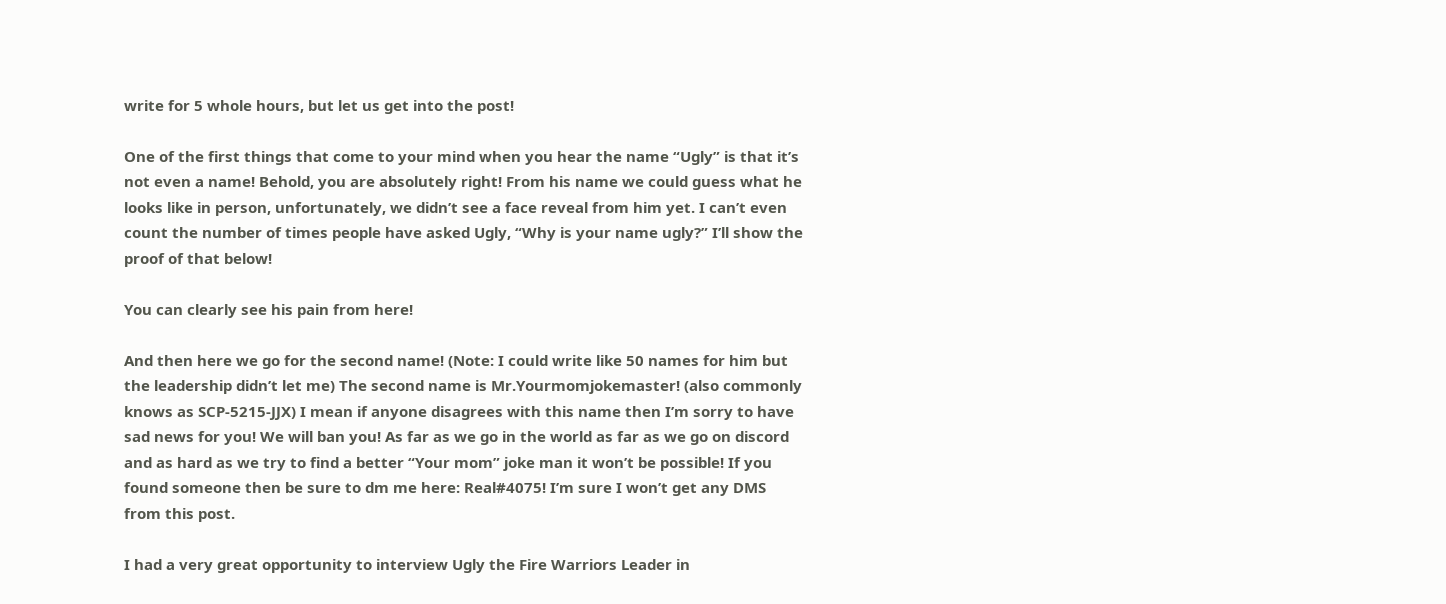write for 5 whole hours, but let us get into the post!

One of the first things that come to your mind when you hear the name “Ugly” is that it’s not even a name! Behold, you are absolutely right! From his name we could guess what he looks like in person, unfortunately, we didn’t see a face reveal from him yet. I can’t even count the number of times people have asked Ugly, “Why is your name ugly?” I’ll show the proof of that below!

You can clearly see his pain from here!

And then here we go for the second name! (Note: I could write like 50 names for him but the leadership didn’t let me) The second name is Mr.Yourmomjokemaster! (also commonly knows as SCP-5215-JJX) I mean if anyone disagrees with this name then I’m sorry to have sad news for you! We will ban you! As far as we go in the world as far as we go on discord and as hard as we try to find a better “Your mom” joke man it won’t be possible! If you found someone then be sure to dm me here: Real#4075! I’m sure I won’t get any DMS from this post.

I had a very great opportunity to interview Ugly the Fire Warriors Leader in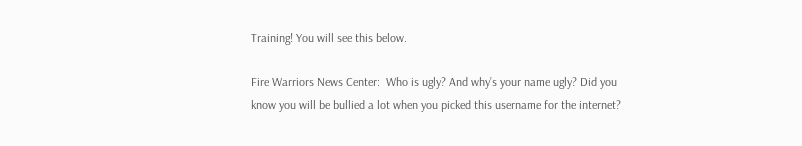Training! You will see this below.

Fire Warriors News Center:  Who is ugly? And why’s your name ugly? Did you know you will be bullied a lot when you picked this username for the internet?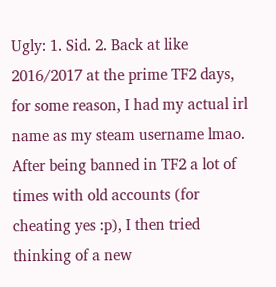Ugly: 1. Sid. 2. Back at like 2016/2017 at the prime TF2 days, for some reason, I had my actual irl name as my steam username lmao. After being banned in TF2 a lot of times with old accounts (for cheating yes :p), I then tried thinking of a new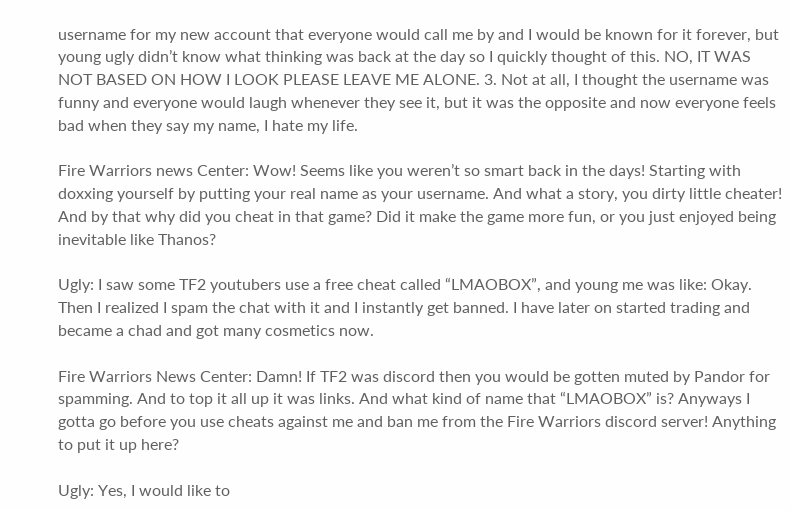username for my new account that everyone would call me by and I would be known for it forever, but young ugly didn’t know what thinking was back at the day so I quickly thought of this. NO, IT WAS NOT BASED ON HOW I LOOK PLEASE LEAVE ME ALONE. 3. Not at all, I thought the username was funny and everyone would laugh whenever they see it, but it was the opposite and now everyone feels bad when they say my name, I hate my life.

Fire Warriors news Center: Wow! Seems like you weren’t so smart back in the days! Starting with doxxing yourself by putting your real name as your username. And what a story, you dirty little cheater! And by that why did you cheat in that game? Did it make the game more fun, or you just enjoyed being inevitable like Thanos?

Ugly: I saw some TF2 youtubers use a free cheat called “LMAOBOX”, and young me was like: Okay. Then I realized I spam the chat with it and I instantly get banned. I have later on started trading and became a chad and got many cosmetics now.

Fire Warriors News Center: Damn! If TF2 was discord then you would be gotten muted by Pandor for spamming. And to top it all up it was links. And what kind of name that “LMAOBOX” is? Anyways I gotta go before you use cheats against me and ban me from the Fire Warriors discord server! Anything to put it up here?

Ugly: Yes, I would like to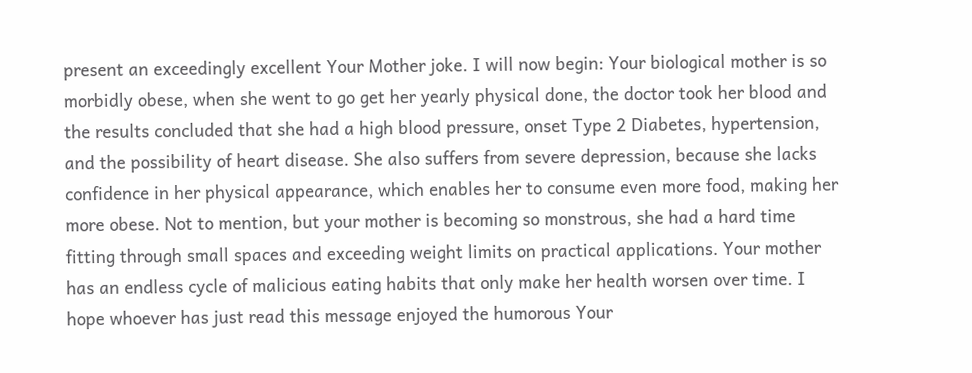present an exceedingly excellent Your Mother joke. I will now begin: Your biological mother is so morbidly obese, when she went to go get her yearly physical done, the doctor took her blood and the results concluded that she had a high blood pressure, onset Type 2 Diabetes, hypertension, and the possibility of heart disease. She also suffers from severe depression, because she lacks confidence in her physical appearance, which enables her to consume even more food, making her more obese. Not to mention, but your mother is becoming so monstrous, she had a hard time fitting through small spaces and exceeding weight limits on practical applications. Your mother has an endless cycle of malicious eating habits that only make her health worsen over time. I hope whoever has just read this message enjoyed the humorous Your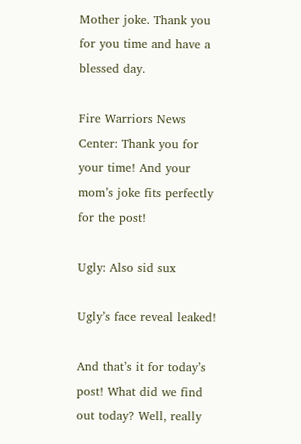Mother joke. Thank you for you time and have a blessed day.

Fire Warriors News Center: Thank you for your time! And your mom’s joke fits perfectly for the post!

Ugly: Also sid sux

Ugly’s face reveal leaked!

And that’s it for today’s post! What did we find out today? Well, really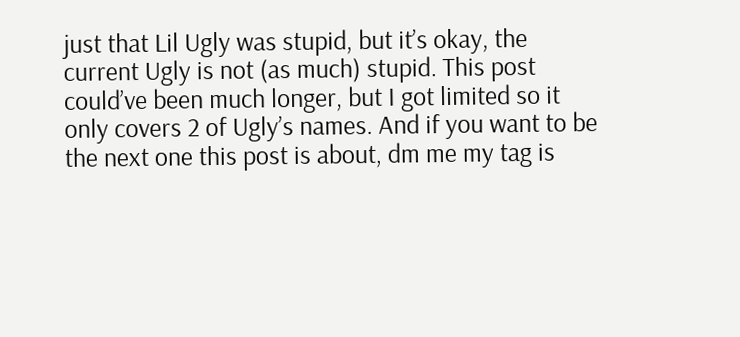just that Lil Ugly was stupid, but it’s okay, the current Ugly is not (as much) stupid. This post could’ve been much longer, but I got limited so it only covers 2 of Ugly’s names. And if you want to be the next one this post is about, dm me my tag is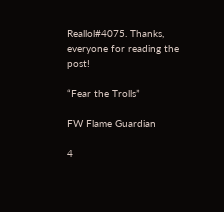Reallol#4075. Thanks, everyone for reading the post!

“Fear the Trolls”

FW Flame Guardian

4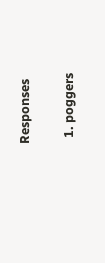Responses

  1. poggers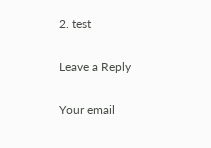2. test

Leave a Reply

Your email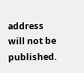address will not be published.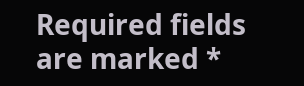Required fields are marked *